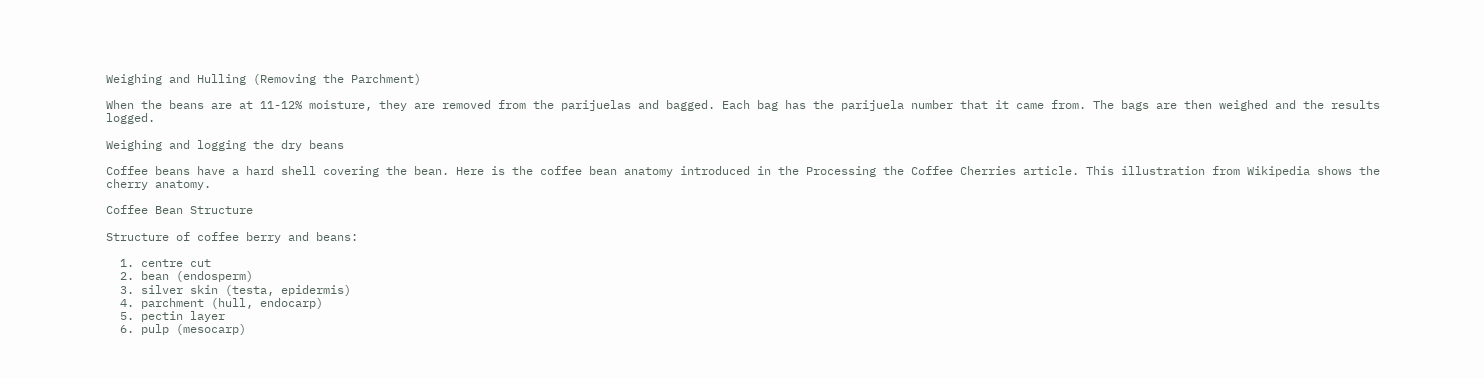Weighing and Hulling (Removing the Parchment)

When the beans are at 11-12% moisture, they are removed from the parijuelas and bagged. Each bag has the parijuela number that it came from. The bags are then weighed and the results logged.

Weighing and logging the dry beans

Coffee beans have a hard shell covering the bean. Here is the coffee bean anatomy introduced in the Processing the Coffee Cherries article. This illustration from Wikipedia shows the cherry anatomy.

Coffee Bean Structure

Structure of coffee berry and beans:

  1. centre cut
  2. bean (endosperm)
  3. silver skin (testa, epidermis)
  4. parchment (hull, endocarp)
  5. pectin layer
  6. pulp (mesocarp)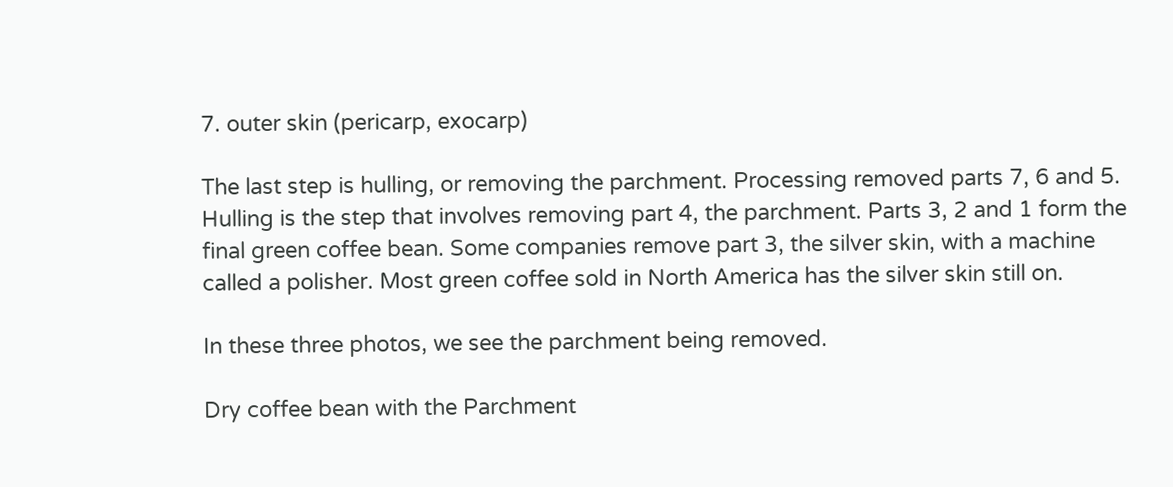7. outer skin (pericarp, exocarp)

The last step is hulling, or removing the parchment. Processing removed parts 7, 6 and 5. Hulling is the step that involves removing part 4, the parchment. Parts 3, 2 and 1 form the final green coffee bean. Some companies remove part 3, the silver skin, with a machine called a polisher. Most green coffee sold in North America has the silver skin still on.

In these three photos, we see the parchment being removed.

Dry coffee bean with the Parchment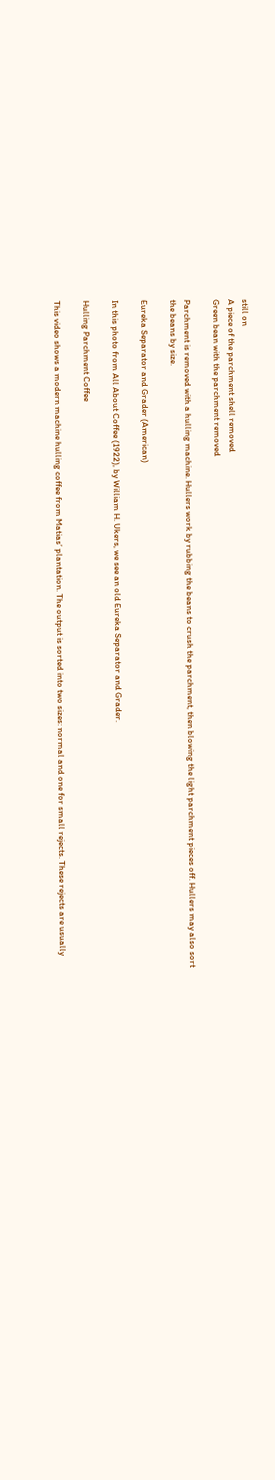still on
A piece of the parchment shell removed
Green bean with the parchment removed

Parchment is removed with a hulling machine. Hullers work by rubbing the beans to crush the parchment, then blowing the light parchment pieces off. Hullers may also sort the beans by size.

Eureka Separator and Grader (American)

In this photo from All About Coffee (1922), by William H. Ukers, we see an old Eureka Separator and Grader.

Hulling Parchment Coffee

This video shows a modern machine hulling coffee from Matias’ plantation. The output is sorted into two sizes: normal and one for small rejects. These rejects are usually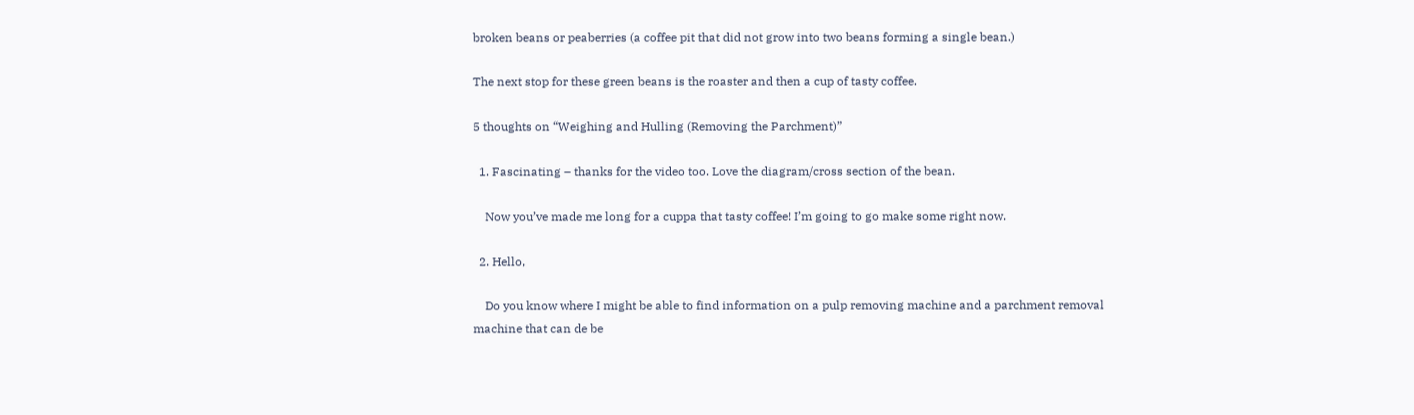broken beans or peaberries (a coffee pit that did not grow into two beans forming a single bean.)

The next stop for these green beans is the roaster and then a cup of tasty coffee.

5 thoughts on “Weighing and Hulling (Removing the Parchment)”

  1. Fascinating – thanks for the video too. Love the diagram/cross section of the bean.

    Now you’ve made me long for a cuppa that tasty coffee! I’m going to go make some right now.

  2. Hello,

    Do you know where I might be able to find information on a pulp removing machine and a parchment removal machine that can de be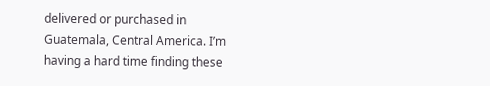delivered or purchased in Guatemala, Central America. I’m having a hard time finding these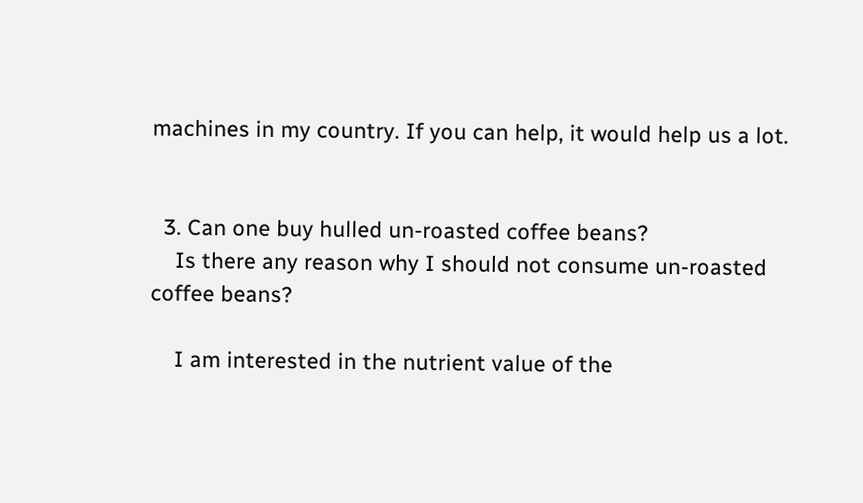machines in my country. If you can help, it would help us a lot.


  3. Can one buy hulled un-roasted coffee beans?
    Is there any reason why I should not consume un-roasted coffee beans?

    I am interested in the nutrient value of the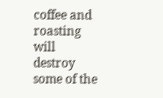coffee and roasting will destroy some of the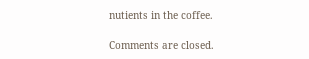nutients in the coffee.

Comments are closed.